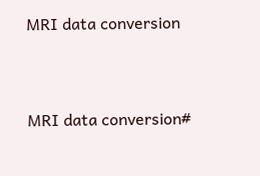MRI data conversion


MRI data conversion#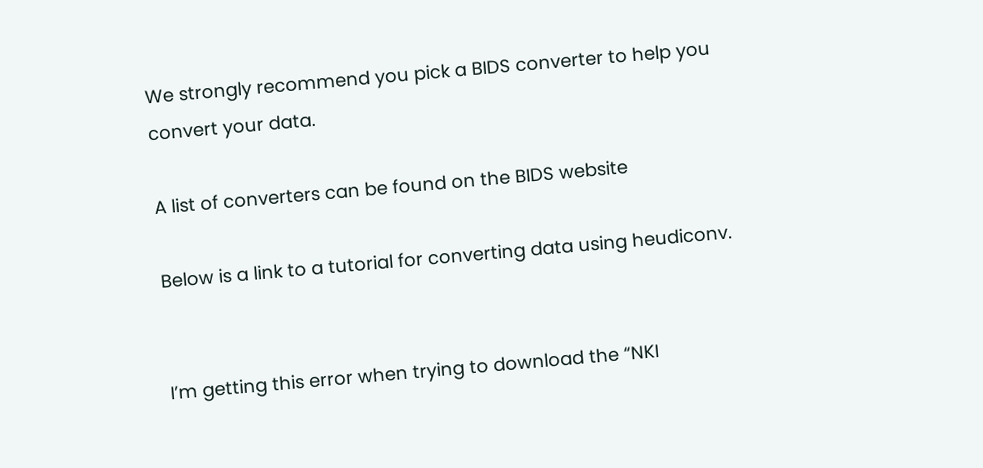We strongly recommend you pick a BIDS converter to help you convert your data.

A list of converters can be found on the BIDS website

Below is a link to a tutorial for converting data using heudiconv.


I’m getting this error when trying to download the “NKI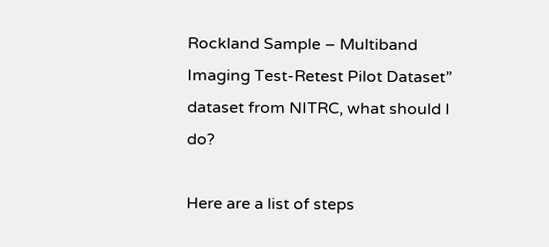Rockland Sample – Multiband Imaging Test-Retest Pilot Dataset” dataset from NITRC, what should I do?

Here are a list of steps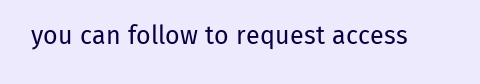you can follow to request access